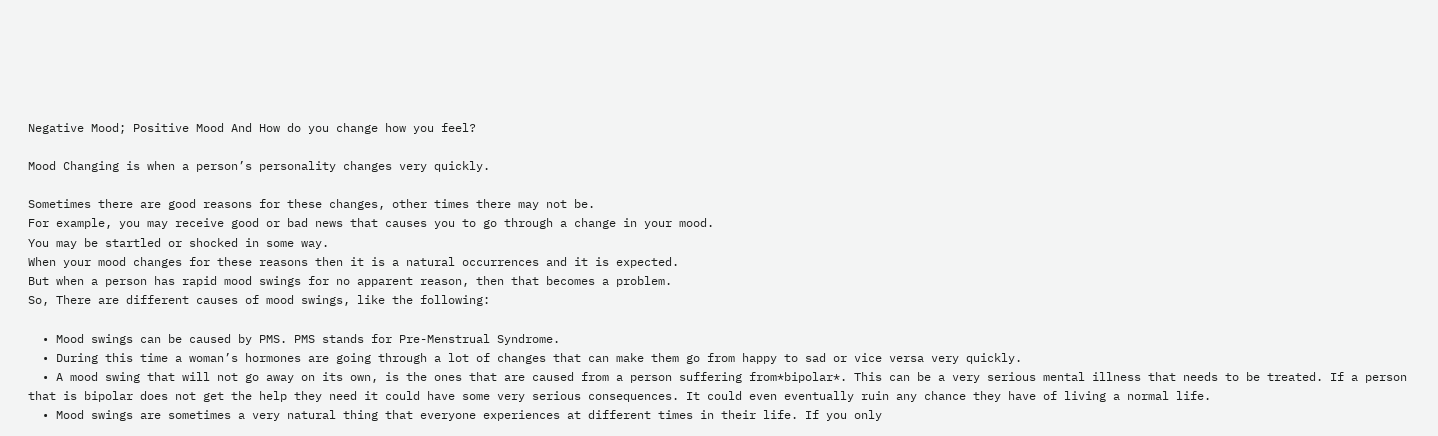Negative Mood; Positive Mood And How do you change how you feel?

Mood Changing is when a person’s personality changes very quickly.

Sometimes there are good reasons for these changes, other times there may not be.
For example, you may receive good or bad news that causes you to go through a change in your mood.
You may be startled or shocked in some way.
When your mood changes for these reasons then it is a natural occurrences and it is expected.
But when a person has rapid mood swings for no apparent reason, then that becomes a problem.
So, There are different causes of mood swings, like the following:

  • Mood swings can be caused by PMS. PMS stands for Pre-Menstrual Syndrome.
  • During this time a woman’s hormones are going through a lot of changes that can make them go from happy to sad or vice versa very quickly.
  • A mood swing that will not go away on its own, is the ones that are caused from a person suffering from*bipolar*. This can be a very serious mental illness that needs to be treated. If a person that is bipolar does not get the help they need it could have some very serious consequences. It could even eventually ruin any chance they have of living a normal life.
  • Mood swings are sometimes a very natural thing that everyone experiences at different times in their life. If you only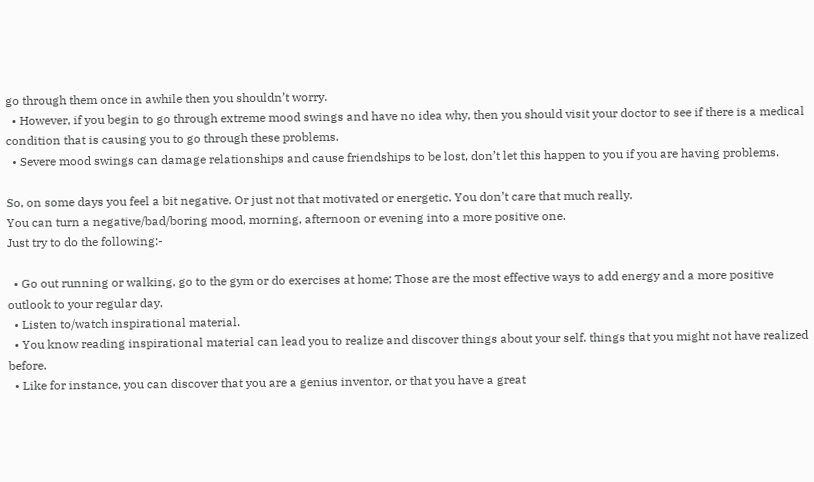go through them once in awhile then you shouldn’t worry.
  • However, if you begin to go through extreme mood swings and have no idea why, then you should visit your doctor to see if there is a medical condition that is causing you to go through these problems.
  • Severe mood swings can damage relationships and cause friendships to be lost, don’t let this happen to you if you are having problems.

So, on some days you feel a bit negative. Or just not that motivated or energetic. You don’t care that much really.
You can turn a negative/bad/boring mood, morning, afternoon or evening into a more positive one.
Just try to do the following:-

  • Go out running or walking, go to the gym or do exercises at home; Those are the most effective ways to add energy and a more positive outlook to your regular day.
  • Listen to/watch inspirational material.
  • You know reading inspirational material can lead you to realize and discover things about your self. things that you might not have realized before.
  • Like for instance, you can discover that you are a genius inventor, or that you have a great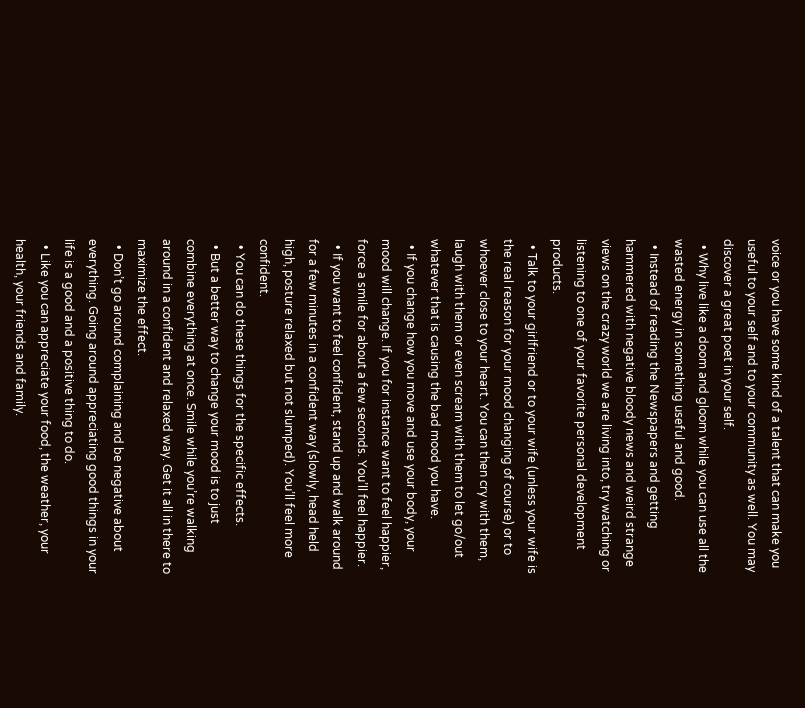voice or you have some kind of a talent that can make you useful to your self and to your community as well. You may discover a great poet in your self.
  • Why live like a doom and gloom while you can use all the wasted energy in something useful and good.
  • Instead of reading the Newspapers and getting hammered with negative bloody news and weird strange views on the crazy world we are living into, try watching or listening to one of your favorite personal development products.
  • Talk to your girlfriend or to your wife (unless your wife is the real reason for your mood changing of course) or to whoever close to your heart. You can then cry with them, laugh with them or even scream with them to let go/out whatever that is causing the bad mood you have.
  • If you change how you move and use your body, your mood will change. If you for instance want to feel happier, force a smile for about a few seconds. You’ll feel happier.
  • If you want to feel confident, stand up and walk around for a few minutes in a confident way (slowly, head held high, posture relaxed but not slumped). You’ll feel more confident.
  • You can do these things for the specific effects.
  • But a better way to change your mood is to just combine everything at once. Smile while you’re walking around in a confident and relaxed way. Get it all in there to maximize the effect.
  • Don’t go around complaining and be negative about everything. Going around appreciating good things in your life is a good and a positive thing to do.
  • Like you can appreciate your food, the weather, your health, your friends and family.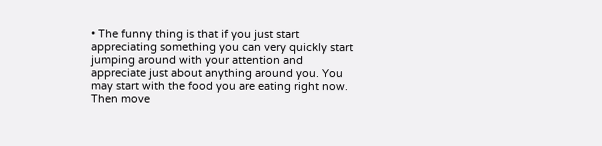• The funny thing is that if you just start appreciating something you can very quickly start jumping around with your attention and appreciate just about anything around you. You may start with the food you are eating right now. Then move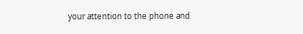your attention to the phone and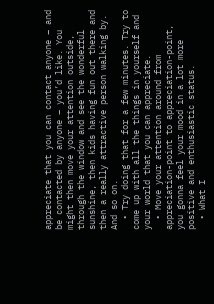appreciate that you can contact anyone – and be contacted by anyone – you’d like. You might then move your attention outside, through the window and see the wonderful sunshine, then kids having fun out there and then a really attractive person walking by. And so on.
  • Try doing that for a few minutes. Try to come up with all the things in yourself and your world that you can appreciate.
  • Move your attention around from appreciation-point to appreciation-point, you gonna feel your mood in a lot more positive and enthusiastic status.
  • What I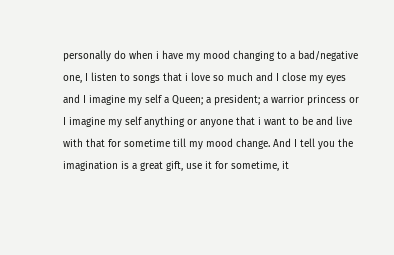personally do when i have my mood changing to a bad/negative one, I listen to songs that i love so much and I close my eyes and I imagine my self a Queen; a president; a warrior princess or I imagine my self anything or anyone that i want to be and live with that for sometime till my mood change. And I tell you the imagination is a great gift, use it for sometime, it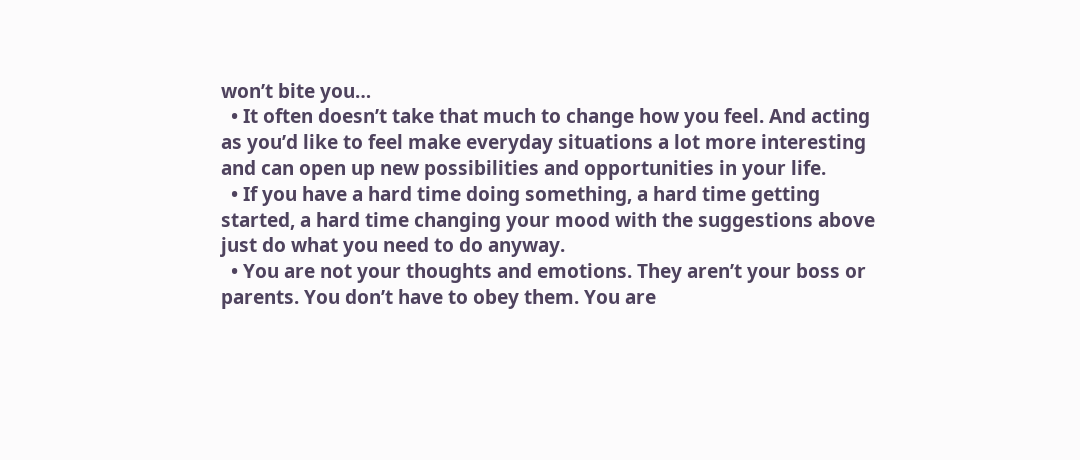won’t bite you…
  • It often doesn’t take that much to change how you feel. And acting as you’d like to feel make everyday situations a lot more interesting and can open up new possibilities and opportunities in your life.
  • If you have a hard time doing something, a hard time getting started, a hard time changing your mood with the suggestions above just do what you need to do anyway.
  • You are not your thoughts and emotions. They aren’t your boss or parents. You don’t have to obey them. You are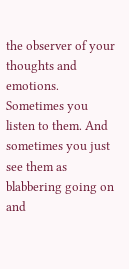the observer of your thoughts and emotions. Sometimes you listen to them. And sometimes you just see them as blabbering going on and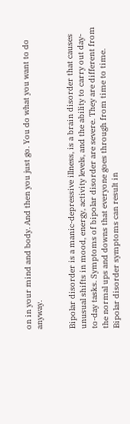on in your mind and body. And then you just go. You do what you want to do anyway.


Bipolar disorder is a manic-depressive illness, is a brain disorder that causes unusual shifts in mood, energy, activity levels, and the ability to carry out day-to-day tasks. Symptoms of bipolar disorder are severe. They are different from the normal ups and downs that everyone goes through from time to time. Bipolar disorder symptoms can result in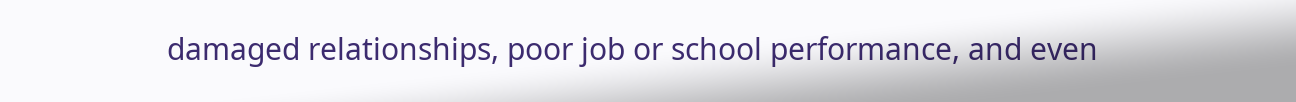damaged relationships, poor job or school performance, and even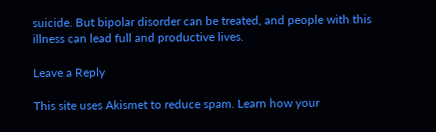suicide. But bipolar disorder can be treated, and people with this illness can lead full and productive lives.

Leave a Reply

This site uses Akismet to reduce spam. Learn how your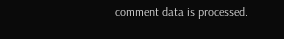comment data is processed.